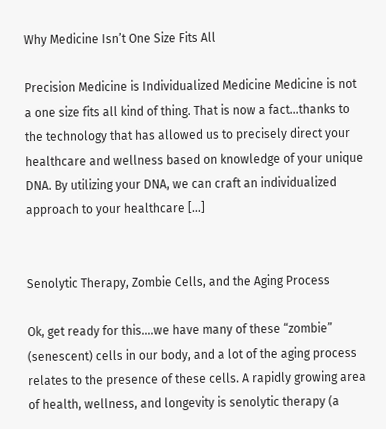Why Medicine Isn’t One Size Fits All

Precision Medicine is Individualized Medicine Medicine is not a one size fits all kind of thing. That is now a fact…thanks to the technology that has allowed us to precisely direct your healthcare and wellness based on knowledge of your unique DNA. By utilizing your DNA, we can craft an individualized approach to your healthcare […]


Senolytic Therapy, Zombie Cells, and the Aging Process

Ok, get ready for this….we have many of these “zombie” (senescent) cells in our body, and a lot of the aging process relates to the presence of these cells. A rapidly growing area of health, wellness, and longevity is senolytic therapy (a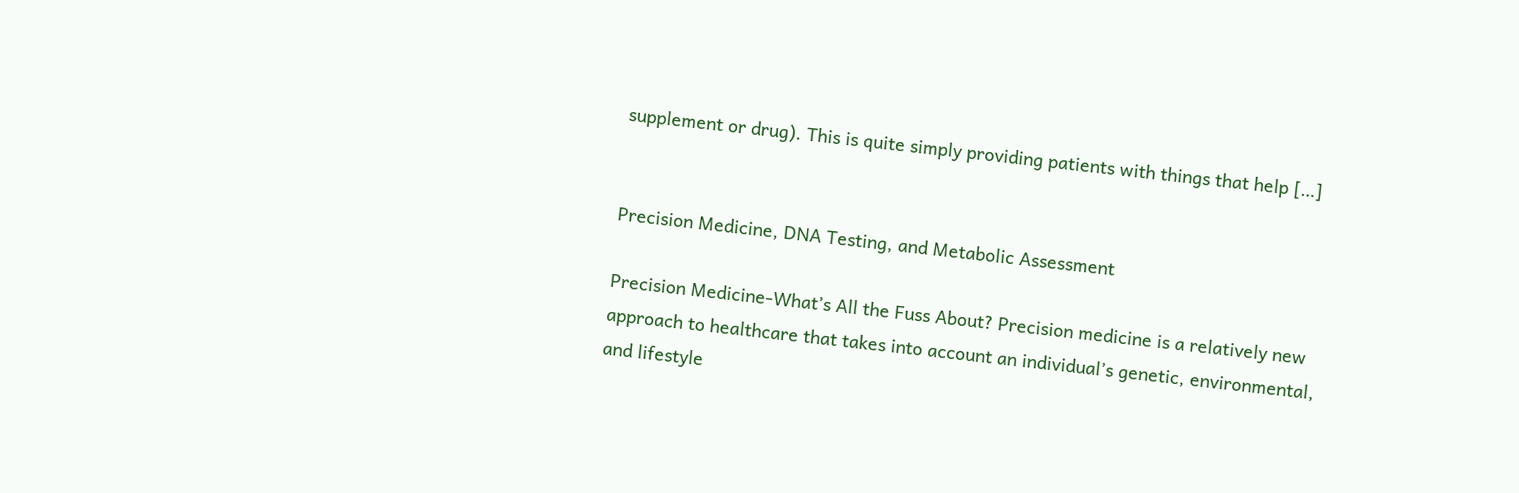supplement or drug). This is quite simply providing patients with things that help […]


Precision Medicine, DNA Testing, and Metabolic Assessment

Precision Medicine-What’s All the Fuss About? Precision medicine is a relatively new approach to healthcare that takes into account an individual’s genetic, environmental, and lifestyle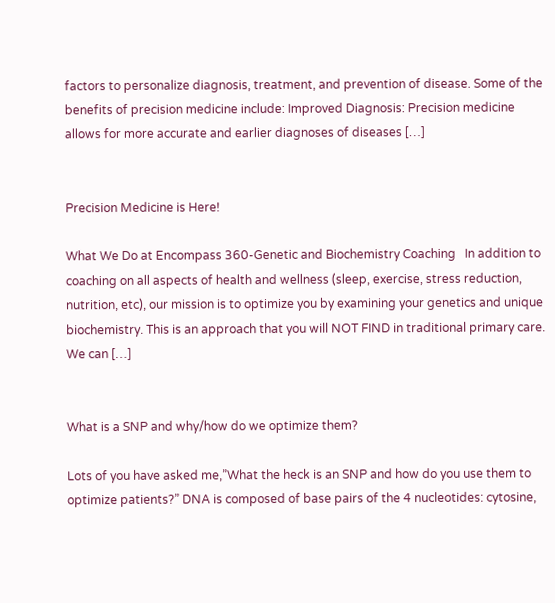factors to personalize diagnosis, treatment, and prevention of disease. Some of the benefits of precision medicine include: Improved Diagnosis: Precision medicine allows for more accurate and earlier diagnoses of diseases […]


Precision Medicine is Here!

What We Do at Encompass 360-Genetic and Biochemistry Coaching   In addition to coaching on all aspects of health and wellness (sleep, exercise, stress reduction, nutrition, etc), our mission is to optimize you by examining your genetics and unique biochemistry. This is an approach that you will NOT FIND in traditional primary care. We can […]


What is a SNP and why/how do we optimize them?

Lots of you have asked me,”What the heck is an SNP and how do you use them to optimize patients?” DNA is composed of base pairs of the 4 nucleotides: cytosine,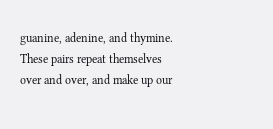guanine, adenine, and thymine. These pairs repeat themselves over and over, and make up our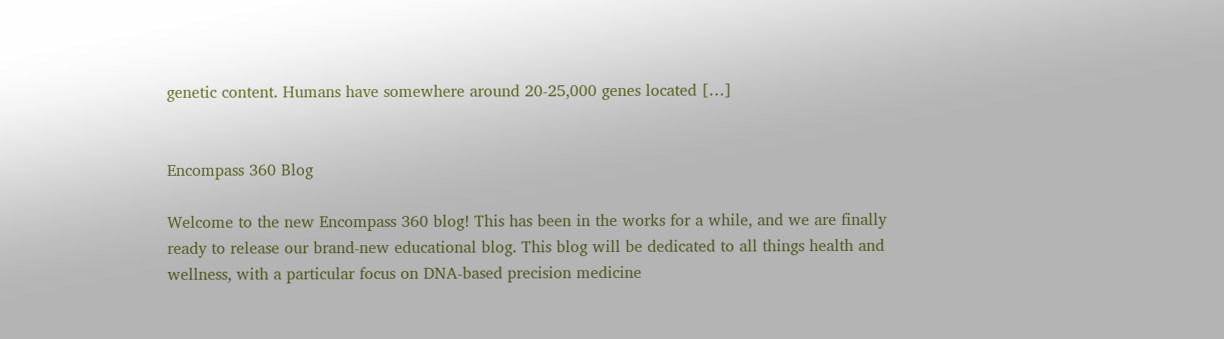genetic content. Humans have somewhere around 20-25,000 genes located […]


Encompass 360 Blog

Welcome to the new Encompass 360 blog! This has been in the works for a while, and we are finally ready to release our brand-new educational blog. This blog will be dedicated to all things health and wellness, with a particular focus on DNA-based precision medicine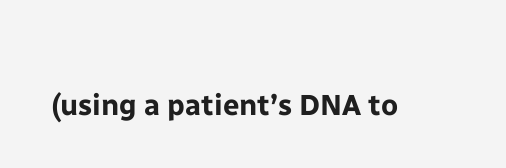(using a patient’s DNA to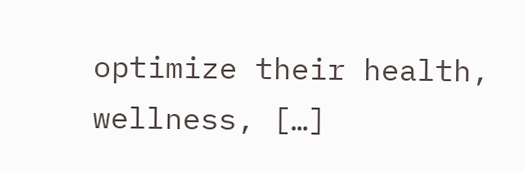optimize their health, wellness, […]